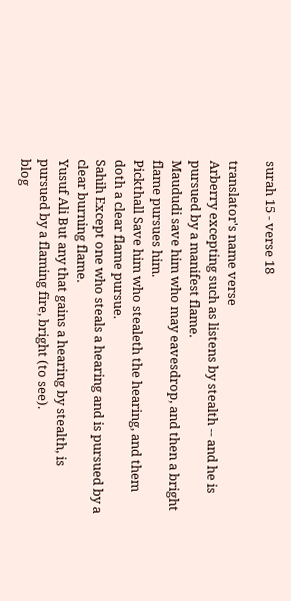surah 15 - verse 18

translator's name verse
Arberry excepting such as listens by stealth -- and he is pursued by a manifest flame.
Maududi save him who may eavesdrop, and then a bright flame pursues him.
Pickthall Save him who stealeth the hearing, and them doth a clear flame pursue.
Sahih Except one who steals a hearing and is pursued by a clear burning flame.
Yusuf Ali But any that gains a hearing by stealth, is pursued by a flaming fire, bright (to see).
blog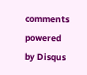comments powered by Disqus